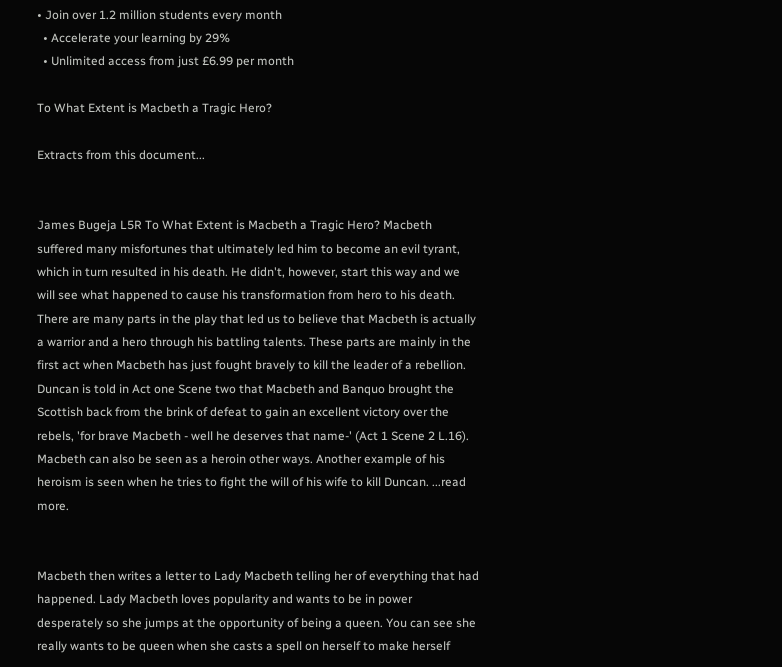• Join over 1.2 million students every month
  • Accelerate your learning by 29%
  • Unlimited access from just £6.99 per month

To What Extent is Macbeth a Tragic Hero?

Extracts from this document...


James Bugeja L5R To What Extent is Macbeth a Tragic Hero? Macbeth suffered many misfortunes that ultimately led him to become an evil tyrant, which in turn resulted in his death. He didn't, however, start this way and we will see what happened to cause his transformation from hero to his death. There are many parts in the play that led us to believe that Macbeth is actually a warrior and a hero through his battling talents. These parts are mainly in the first act when Macbeth has just fought bravely to kill the leader of a rebellion. Duncan is told in Act one Scene two that Macbeth and Banquo brought the Scottish back from the brink of defeat to gain an excellent victory over the rebels, 'for brave Macbeth - well he deserves that name-' (Act 1 Scene 2 L.16). Macbeth can also be seen as a heroin other ways. Another example of his heroism is seen when he tries to fight the will of his wife to kill Duncan. ...read more.


Macbeth then writes a letter to Lady Macbeth telling her of everything that had happened. Lady Macbeth loves popularity and wants to be in power desperately so she jumps at the opportunity of being a queen. You can see she really wants to be queen when she casts a spell on herself to make herself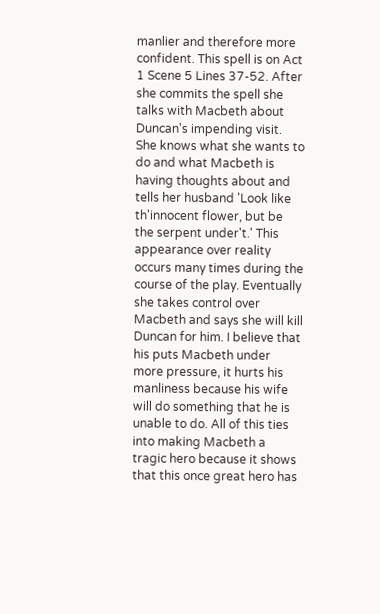manlier and therefore more confident. This spell is on Act 1 Scene 5 Lines 37-52. After she commits the spell she talks with Macbeth about Duncan's impending visit. She knows what she wants to do and what Macbeth is having thoughts about and tells her husband 'Look like th'innocent flower, but be the serpent under't.' This appearance over reality occurs many times during the course of the play. Eventually she takes control over Macbeth and says she will kill Duncan for him. I believe that his puts Macbeth under more pressure, it hurts his manliness because his wife will do something that he is unable to do. All of this ties into making Macbeth a tragic hero because it shows that this once great hero has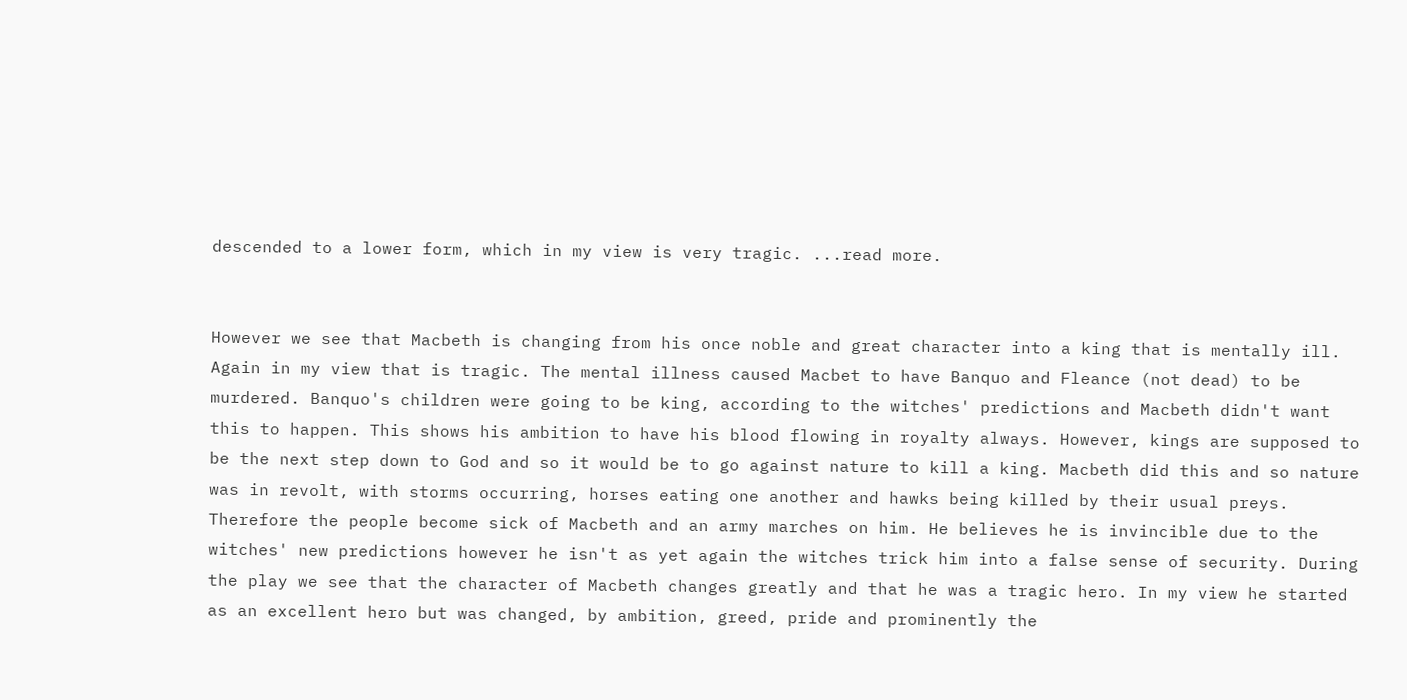descended to a lower form, which in my view is very tragic. ...read more.


However we see that Macbeth is changing from his once noble and great character into a king that is mentally ill. Again in my view that is tragic. The mental illness caused Macbet to have Banquo and Fleance (not dead) to be murdered. Banquo's children were going to be king, according to the witches' predictions and Macbeth didn't want this to happen. This shows his ambition to have his blood flowing in royalty always. However, kings are supposed to be the next step down to God and so it would be to go against nature to kill a king. Macbeth did this and so nature was in revolt, with storms occurring, horses eating one another and hawks being killed by their usual preys. Therefore the people become sick of Macbeth and an army marches on him. He believes he is invincible due to the witches' new predictions however he isn't as yet again the witches trick him into a false sense of security. During the play we see that the character of Macbeth changes greatly and that he was a tragic hero. In my view he started as an excellent hero but was changed, by ambition, greed, pride and prominently the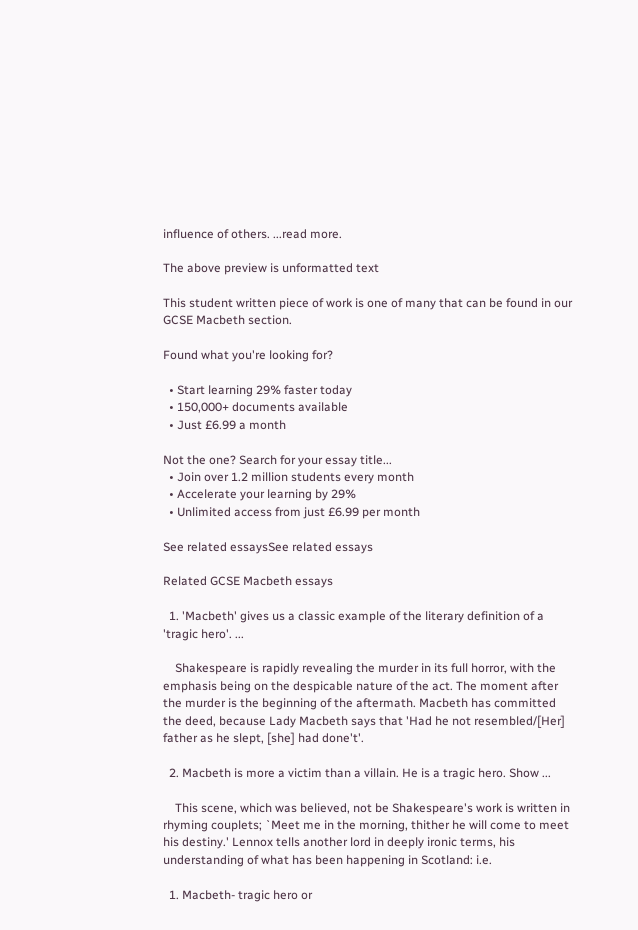influence of others. ...read more.

The above preview is unformatted text

This student written piece of work is one of many that can be found in our GCSE Macbeth section.

Found what you're looking for?

  • Start learning 29% faster today
  • 150,000+ documents available
  • Just £6.99 a month

Not the one? Search for your essay title...
  • Join over 1.2 million students every month
  • Accelerate your learning by 29%
  • Unlimited access from just £6.99 per month

See related essaysSee related essays

Related GCSE Macbeth essays

  1. 'Macbeth' gives us a classic example of the literary definition of a 'tragic hero'. ...

    Shakespeare is rapidly revealing the murder in its full horror, with the emphasis being on the despicable nature of the act. The moment after the murder is the beginning of the aftermath. Macbeth has committed the deed, because Lady Macbeth says that 'Had he not resembled/[Her] father as he slept, [she] had done't'.

  2. Macbeth is more a victim than a villain. He is a tragic hero. Show ...

    This scene, which was believed, not be Shakespeare's work is written in rhyming couplets; `Meet me in the morning, thither he will come to meet his destiny.' Lennox tells another lord in deeply ironic terms, his understanding of what has been happening in Scotland: i.e.

  1. Macbeth- tragic hero or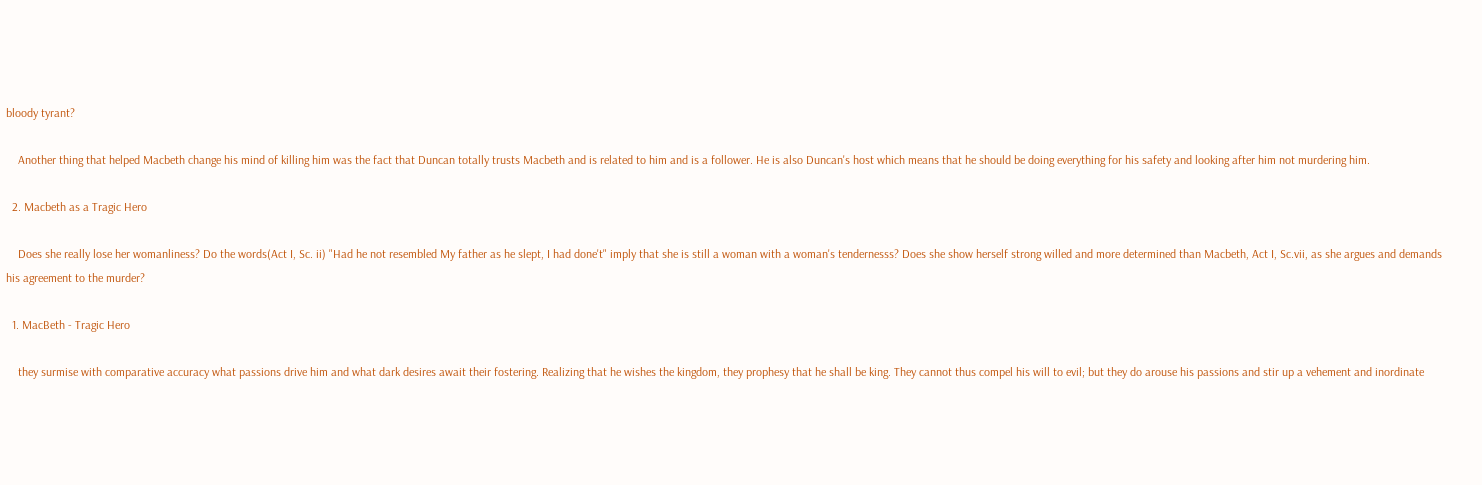bloody tyrant?

    Another thing that helped Macbeth change his mind of killing him was the fact that Duncan totally trusts Macbeth and is related to him and is a follower. He is also Duncan's host which means that he should be doing everything for his safety and looking after him not murdering him.

  2. Macbeth as a Tragic Hero

    Does she really lose her womanliness? Do the words(Act I, Sc. ii) "Had he not resembled My father as he slept, I had done't" imply that she is still a woman with a woman's tendernesss? Does she show herself strong willed and more determined than Macbeth, Act I, Sc.vii, as she argues and demands his agreement to the murder?

  1. MacBeth - Tragic Hero

    they surmise with comparative accuracy what passions drive him and what dark desires await their fostering. Realizing that he wishes the kingdom, they prophesy that he shall be king. They cannot thus compel his will to evil; but they do arouse his passions and stir up a vehement and inordinate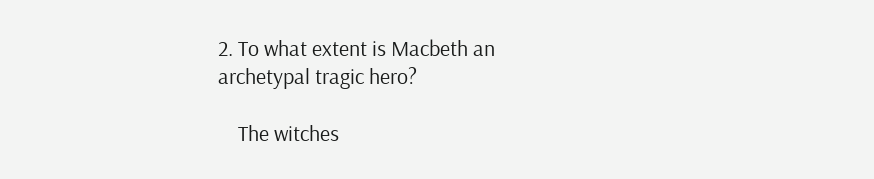2. To what extent is Macbeth an archetypal tragic hero?

    The witches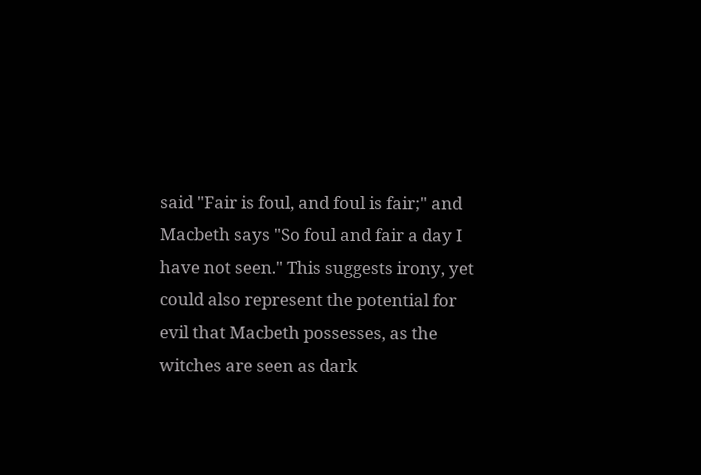said "Fair is foul, and foul is fair;" and Macbeth says "So foul and fair a day I have not seen." This suggests irony, yet could also represent the potential for evil that Macbeth possesses, as the witches are seen as dark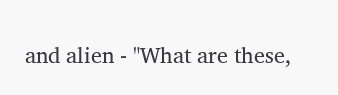and alien - "What are these,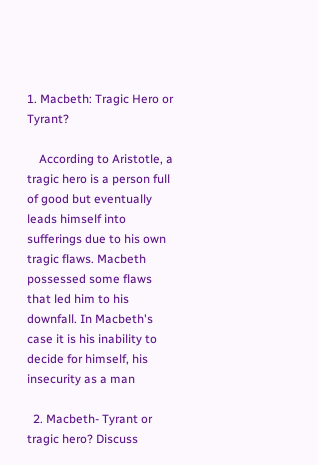1. Macbeth: Tragic Hero or Tyrant?

    According to Aristotle, a tragic hero is a person full of good but eventually leads himself into sufferings due to his own tragic flaws. Macbeth possessed some flaws that led him to his downfall. In Macbeth's case it is his inability to decide for himself, his insecurity as a man

  2. Macbeth- Tyrant or tragic hero? Discuss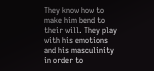They know how to make him bend to their will. They play with his emotions and his masculinity in order to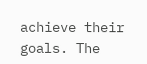achieve their goals. The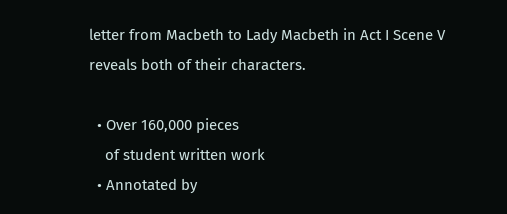letter from Macbeth to Lady Macbeth in Act I Scene V reveals both of their characters.

  • Over 160,000 pieces
    of student written work
  • Annotated by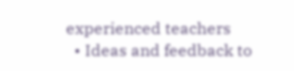experienced teachers
  • Ideas and feedback to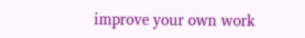improve your own work